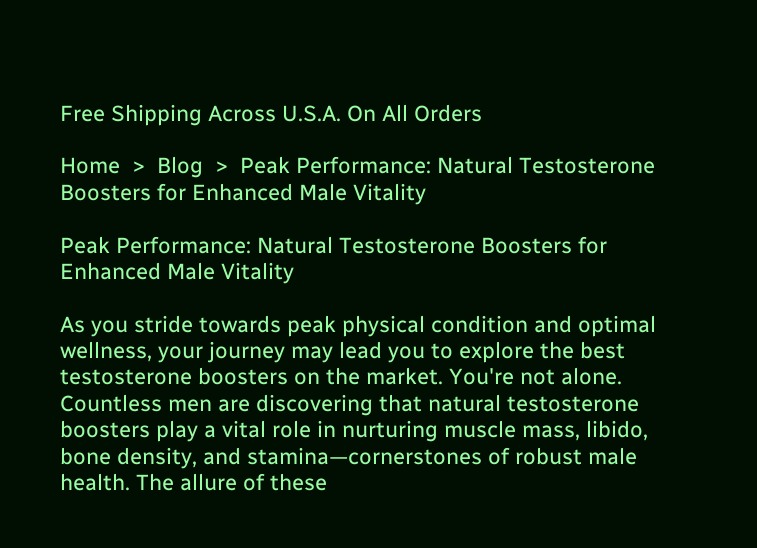Free Shipping Across U.S.A. On All Orders

Home  >  Blog  >  Peak Performance: Natural Testosterone Boosters for Enhanced Male Vitality

Peak Performance: Natural Testosterone Boosters for Enhanced Male Vitality

As you stride towards peak physical condition and optimal wellness, your journey may lead you to explore the best testosterone boosters on the market. You're not alone. Countless men are discovering that natural testosterone boosters play a vital role in nurturing muscle mass, libido, bone density, and stamina—cornerstones of robust male health. The allure of these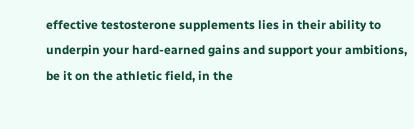effective testosterone supplements lies in their ability to underpin your hard-earned gains and support your ambitions, be it on the athletic field, in the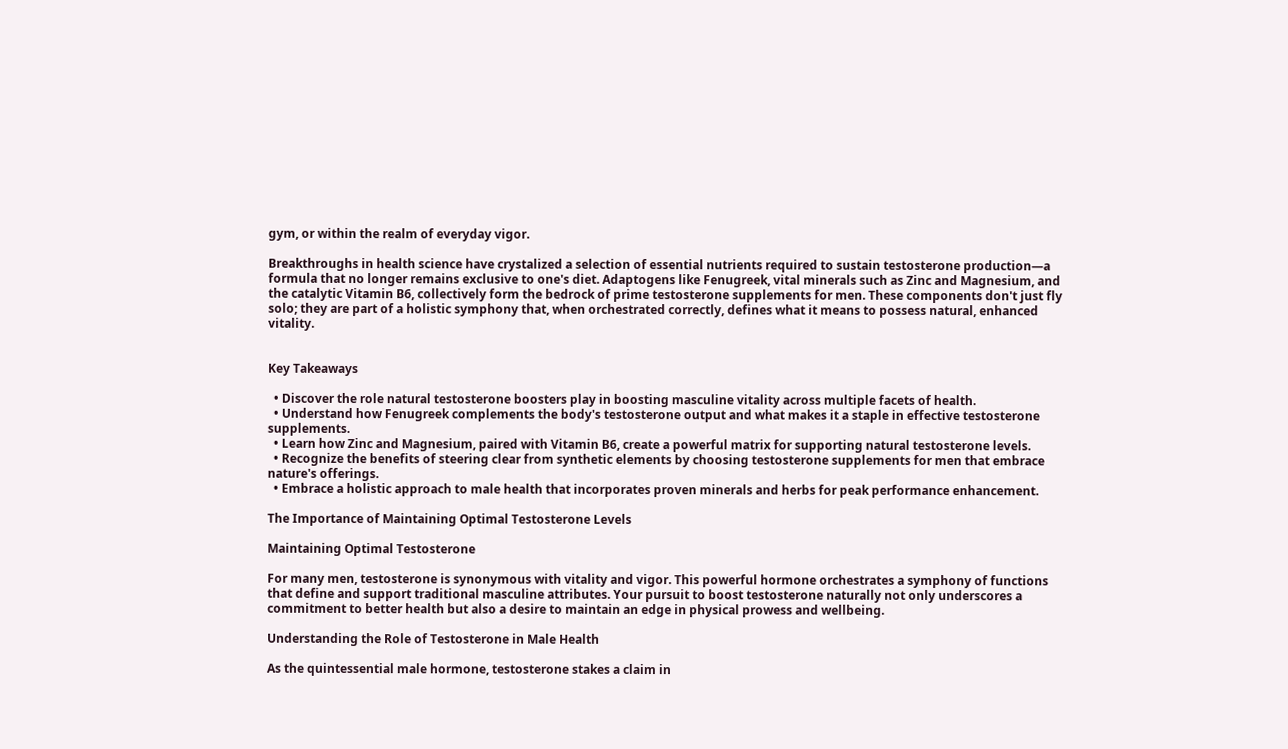gym, or within the realm of everyday vigor.

Breakthroughs in health science have crystalized a selection of essential nutrients required to sustain testosterone production—a formula that no longer remains exclusive to one's diet. Adaptogens like Fenugreek, vital minerals such as Zinc and Magnesium, and the catalytic Vitamin B6, collectively form the bedrock of prime testosterone supplements for men. These components don't just fly solo; they are part of a holistic symphony that, when orchestrated correctly, defines what it means to possess natural, enhanced vitality.


Key Takeaways

  • Discover the role natural testosterone boosters play in boosting masculine vitality across multiple facets of health.
  • Understand how Fenugreek complements the body's testosterone output and what makes it a staple in effective testosterone supplements.
  • Learn how Zinc and Magnesium, paired with Vitamin B6, create a powerful matrix for supporting natural testosterone levels.
  • Recognize the benefits of steering clear from synthetic elements by choosing testosterone supplements for men that embrace nature's offerings.
  • Embrace a holistic approach to male health that incorporates proven minerals and herbs for peak performance enhancement.

The Importance of Maintaining Optimal Testosterone Levels

Maintaining Optimal Testosterone

For many men, testosterone is synonymous with vitality and vigor. This powerful hormone orchestrates a symphony of functions that define and support traditional masculine attributes. Your pursuit to boost testosterone naturally not only underscores a commitment to better health but also a desire to maintain an edge in physical prowess and wellbeing.

Understanding the Role of Testosterone in Male Health

As the quintessential male hormone, testosterone stakes a claim in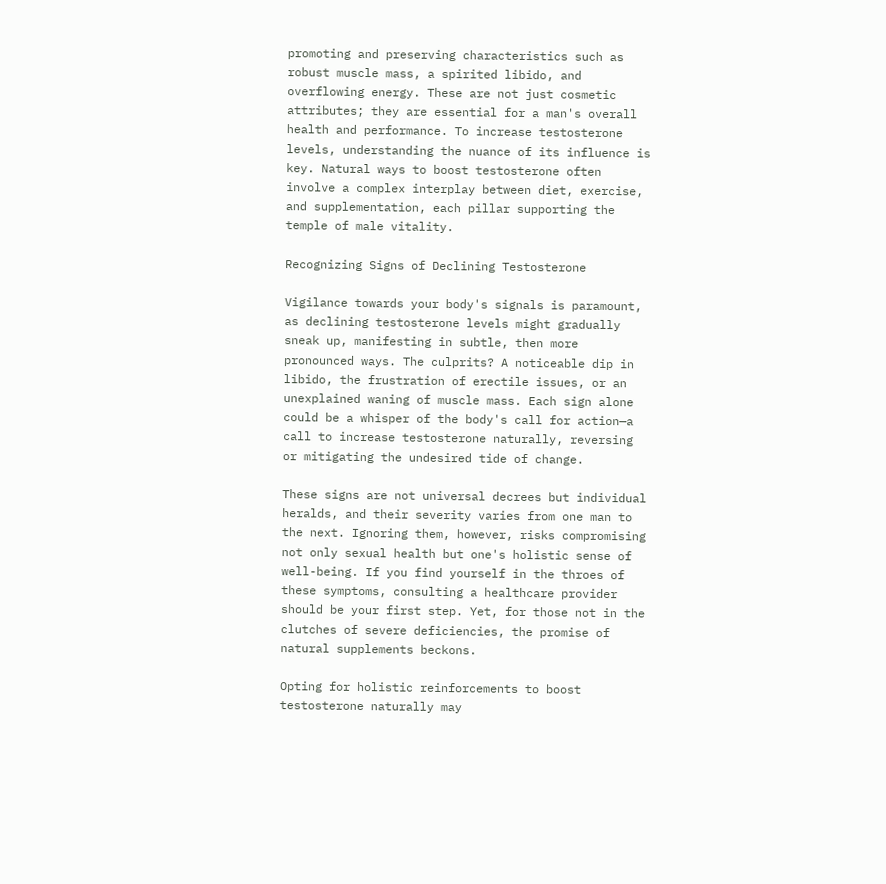promoting and preserving characteristics such as robust muscle mass, a spirited libido, and overflowing energy. These are not just cosmetic attributes; they are essential for a man's overall health and performance. To increase testosterone levels, understanding the nuance of its influence is key. Natural ways to boost testosterone often involve a complex interplay between diet, exercise, and supplementation, each pillar supporting the temple of male vitality.

Recognizing Signs of Declining Testosterone

Vigilance towards your body's signals is paramount, as declining testosterone levels might gradually sneak up, manifesting in subtle, then more pronounced ways. The culprits? A noticeable dip in libido, the frustration of erectile issues, or an unexplained waning of muscle mass. Each sign alone could be a whisper of the body's call for action—a call to increase testosterone naturally, reversing or mitigating the undesired tide of change.

These signs are not universal decrees but individual heralds, and their severity varies from one man to the next. Ignoring them, however, risks compromising not only sexual health but one's holistic sense of well-being. If you find yourself in the throes of these symptoms, consulting a healthcare provider should be your first step. Yet, for those not in the clutches of severe deficiencies, the promise of natural supplements beckons.

Opting for holistic reinforcements to boost testosterone naturally may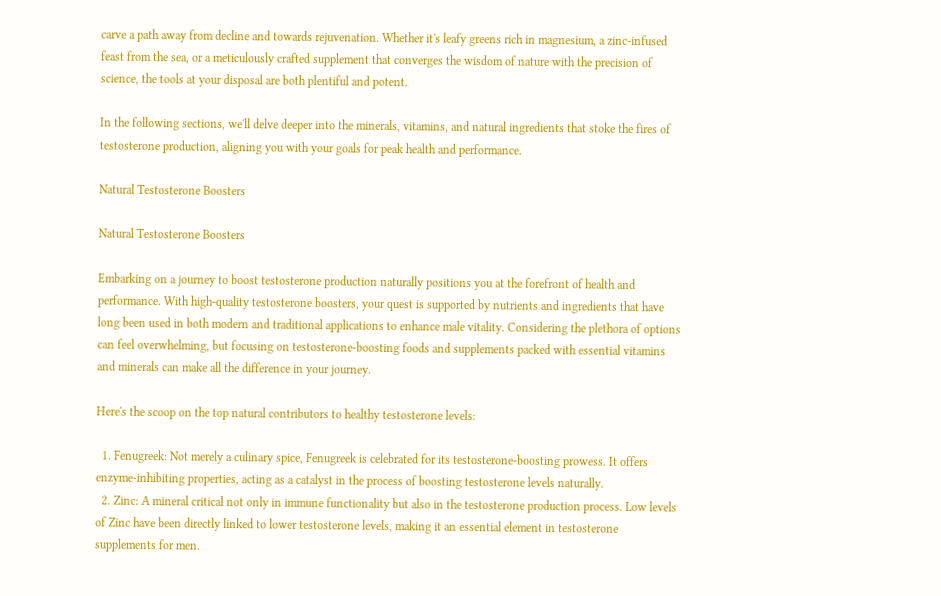carve a path away from decline and towards rejuvenation. Whether it's leafy greens rich in magnesium, a zinc-infused feast from the sea, or a meticulously crafted supplement that converges the wisdom of nature with the precision of science, the tools at your disposal are both plentiful and potent.

In the following sections, we'll delve deeper into the minerals, vitamins, and natural ingredients that stoke the fires of testosterone production, aligning you with your goals for peak health and performance.

Natural Testosterone Boosters

Natural Testosterone Boosters

Embarking on a journey to boost testosterone production naturally positions you at the forefront of health and performance. With high-quality testosterone boosters, your quest is supported by nutrients and ingredients that have long been used in both modern and traditional applications to enhance male vitality. Considering the plethora of options can feel overwhelming, but focusing on testosterone-boosting foods and supplements packed with essential vitamins and minerals can make all the difference in your journey.

Here's the scoop on the top natural contributors to healthy testosterone levels:

  1. Fenugreek: Not merely a culinary spice, Fenugreek is celebrated for its testosterone-boosting prowess. It offers enzyme-inhibiting properties, acting as a catalyst in the process of boosting testosterone levels naturally.
  2. Zinc: A mineral critical not only in immune functionality but also in the testosterone production process. Low levels of Zinc have been directly linked to lower testosterone levels, making it an essential element in testosterone supplements for men.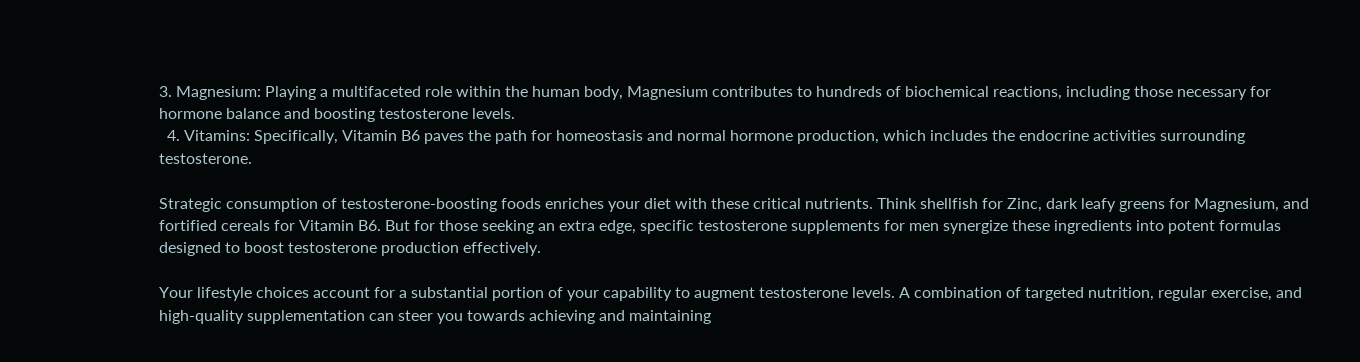3. Magnesium: Playing a multifaceted role within the human body, Magnesium contributes to hundreds of biochemical reactions, including those necessary for hormone balance and boosting testosterone levels.
  4. Vitamins: Specifically, Vitamin B6 paves the path for homeostasis and normal hormone production, which includes the endocrine activities surrounding testosterone.

Strategic consumption of testosterone-boosting foods enriches your diet with these critical nutrients. Think shellfish for Zinc, dark leafy greens for Magnesium, and fortified cereals for Vitamin B6. But for those seeking an extra edge, specific testosterone supplements for men synergize these ingredients into potent formulas designed to boost testosterone production effectively.

Your lifestyle choices account for a substantial portion of your capability to augment testosterone levels. A combination of targeted nutrition, regular exercise, and high-quality supplementation can steer you towards achieving and maintaining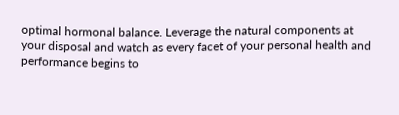optimal hormonal balance. Leverage the natural components at your disposal and watch as every facet of your personal health and performance begins to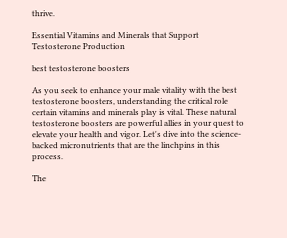thrive.

Essential Vitamins and Minerals that Support Testosterone Production

best testosterone boosters

As you seek to enhance your male vitality with the best testosterone boosters, understanding the critical role certain vitamins and minerals play is vital. These natural testosterone boosters are powerful allies in your quest to elevate your health and vigor. Let's dive into the science-backed micronutrients that are the linchpins in this process.

The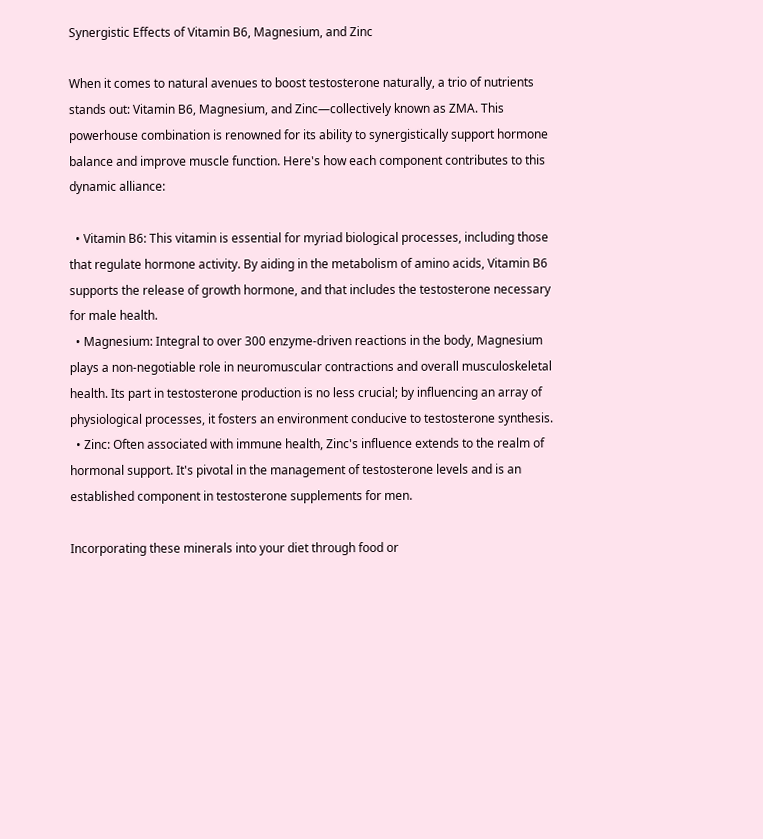Synergistic Effects of Vitamin B6, Magnesium, and Zinc

When it comes to natural avenues to boost testosterone naturally, a trio of nutrients stands out: Vitamin B6, Magnesium, and Zinc—collectively known as ZMA. This powerhouse combination is renowned for its ability to synergistically support hormone balance and improve muscle function. Here's how each component contributes to this dynamic alliance:

  • Vitamin B6: This vitamin is essential for myriad biological processes, including those that regulate hormone activity. By aiding in the metabolism of amino acids, Vitamin B6 supports the release of growth hormone, and that includes the testosterone necessary for male health.
  • Magnesium: Integral to over 300 enzyme-driven reactions in the body, Magnesium plays a non-negotiable role in neuromuscular contractions and overall musculoskeletal health. Its part in testosterone production is no less crucial; by influencing an array of physiological processes, it fosters an environment conducive to testosterone synthesis.
  • Zinc: Often associated with immune health, Zinc's influence extends to the realm of hormonal support. It's pivotal in the management of testosterone levels and is an established component in testosterone supplements for men.

Incorporating these minerals into your diet through food or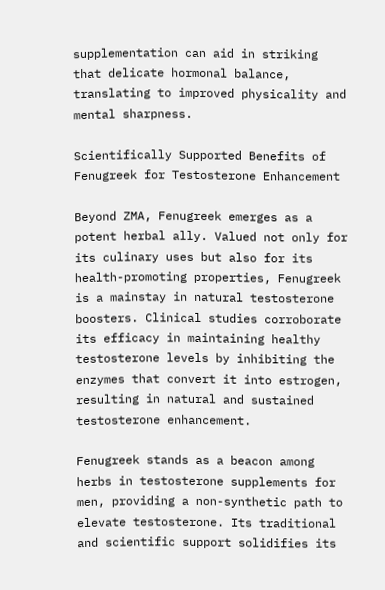supplementation can aid in striking that delicate hormonal balance, translating to improved physicality and mental sharpness.

Scientifically Supported Benefits of Fenugreek for Testosterone Enhancement

Beyond ZMA, Fenugreek emerges as a potent herbal ally. Valued not only for its culinary uses but also for its health-promoting properties, Fenugreek is a mainstay in natural testosterone boosters. Clinical studies corroborate its efficacy in maintaining healthy testosterone levels by inhibiting the enzymes that convert it into estrogen, resulting in natural and sustained testosterone enhancement.

Fenugreek stands as a beacon among herbs in testosterone supplements for men, providing a non-synthetic path to elevate testosterone. Its traditional and scientific support solidifies its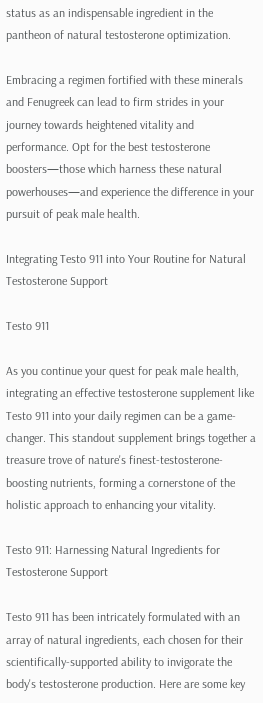status as an indispensable ingredient in the pantheon of natural testosterone optimization.

Embracing a regimen fortified with these minerals and Fenugreek can lead to firm strides in your journey towards heightened vitality and performance. Opt for the best testosterone boosters—those which harness these natural powerhouses—and experience the difference in your pursuit of peak male health.

Integrating Testo 911 into Your Routine for Natural Testosterone Support

Testo 911

As you continue your quest for peak male health, integrating an effective testosterone supplement like Testo 911 into your daily regimen can be a game-changer. This standout supplement brings together a treasure trove of nature's finest-testosterone-boosting nutrients, forming a cornerstone of the holistic approach to enhancing your vitality.

Testo 911: Harnessing Natural Ingredients for Testosterone Support

Testo 911 has been intricately formulated with an array of natural ingredients, each chosen for their scientifically-supported ability to invigorate the body's testosterone production. Here are some key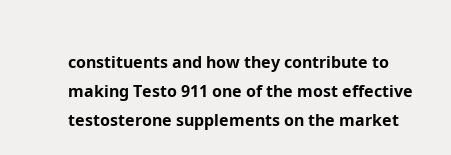constituents and how they contribute to making Testo 911 one of the most effective testosterone supplements on the market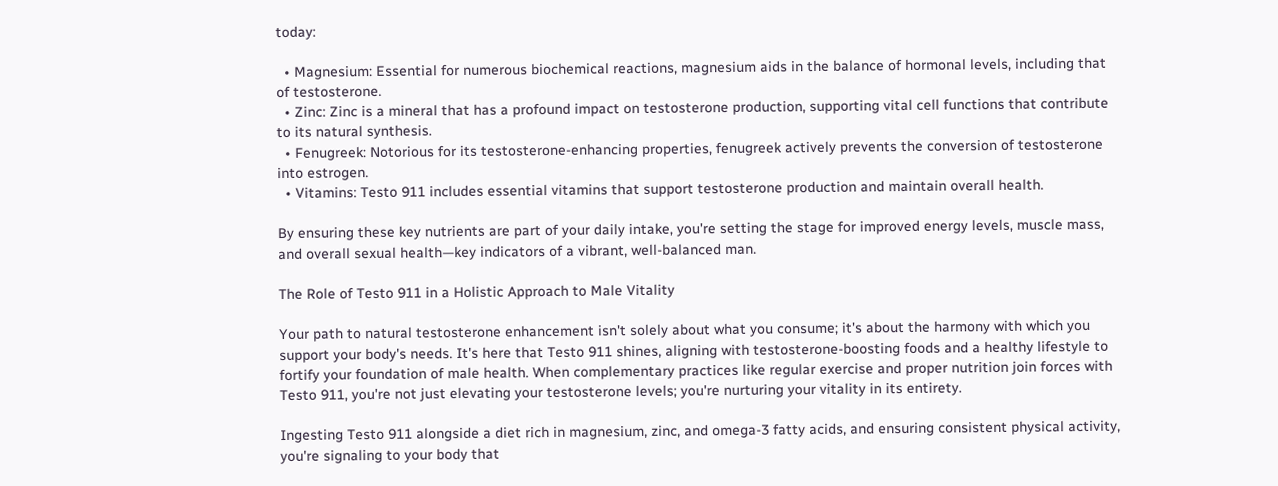today:

  • Magnesium: Essential for numerous biochemical reactions, magnesium aids in the balance of hormonal levels, including that of testosterone.
  • Zinc: Zinc is a mineral that has a profound impact on testosterone production, supporting vital cell functions that contribute to its natural synthesis.
  • Fenugreek: Notorious for its testosterone-enhancing properties, fenugreek actively prevents the conversion of testosterone into estrogen.
  • Vitamins: Testo 911 includes essential vitamins that support testosterone production and maintain overall health.

By ensuring these key nutrients are part of your daily intake, you're setting the stage for improved energy levels, muscle mass, and overall sexual health—key indicators of a vibrant, well-balanced man.

The Role of Testo 911 in a Holistic Approach to Male Vitality

Your path to natural testosterone enhancement isn't solely about what you consume; it's about the harmony with which you support your body's needs. It's here that Testo 911 shines, aligning with testosterone-boosting foods and a healthy lifestyle to fortify your foundation of male health. When complementary practices like regular exercise and proper nutrition join forces with Testo 911, you're not just elevating your testosterone levels; you're nurturing your vitality in its entirety.

Ingesting Testo 911 alongside a diet rich in magnesium, zinc, and omega-3 fatty acids, and ensuring consistent physical activity, you're signaling to your body that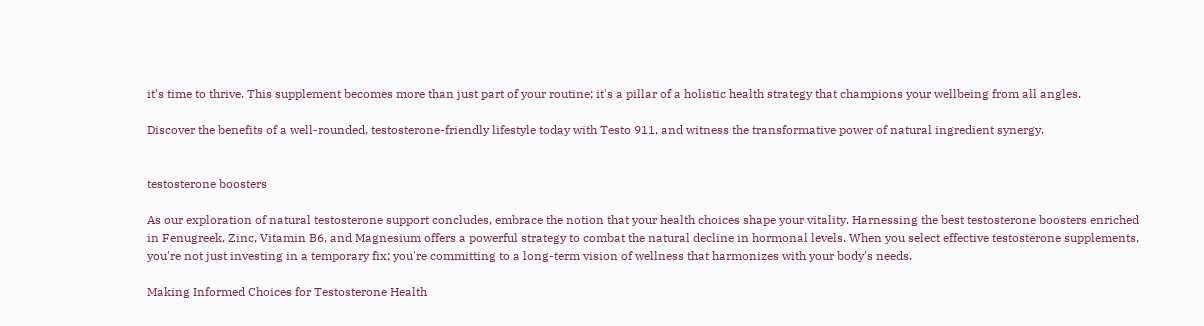it's time to thrive. This supplement becomes more than just part of your routine; it's a pillar of a holistic health strategy that champions your wellbeing from all angles.

Discover the benefits of a well-rounded, testosterone-friendly lifestyle today with Testo 911, and witness the transformative power of natural ingredient synergy.


testosterone boosters

As our exploration of natural testosterone support concludes, embrace the notion that your health choices shape your vitality. Harnessing the best testosterone boosters enriched in Fenugreek, Zinc, Vitamin B6, and Magnesium offers a powerful strategy to combat the natural decline in hormonal levels. When you select effective testosterone supplements, you're not just investing in a temporary fix; you're committing to a long-term vision of wellness that harmonizes with your body's needs.

Making Informed Choices for Testosterone Health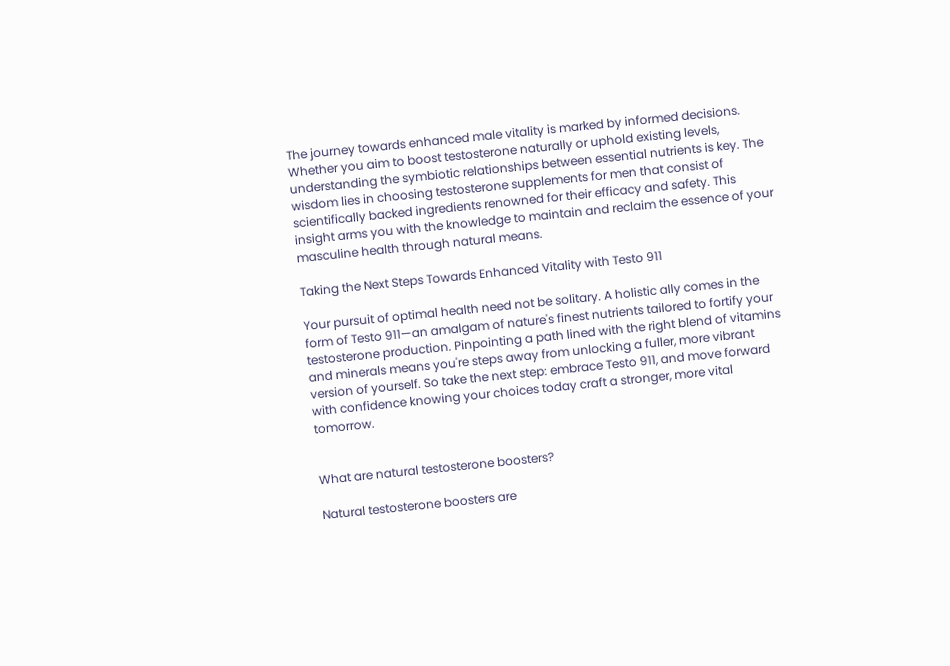The journey towards enhanced male vitality is marked by informed decisions. Whether you aim to boost testosterone naturally or uphold existing levels, understanding the symbiotic relationships between essential nutrients is key. The wisdom lies in choosing testosterone supplements for men that consist of scientifically backed ingredients renowned for their efficacy and safety. This insight arms you with the knowledge to maintain and reclaim the essence of your masculine health through natural means.

Taking the Next Steps Towards Enhanced Vitality with Testo 911

Your pursuit of optimal health need not be solitary. A holistic ally comes in the form of Testo 911—an amalgam of nature's finest nutrients tailored to fortify your testosterone production. Pinpointing a path lined with the right blend of vitamins and minerals means you're steps away from unlocking a fuller, more vibrant version of yourself. So take the next step: embrace Testo 911, and move forward with confidence knowing your choices today craft a stronger, more vital tomorrow.


What are natural testosterone boosters?

Natural testosterone boosters are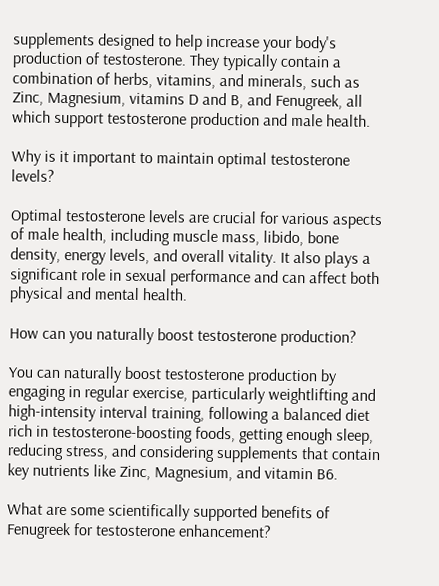supplements designed to help increase your body's production of testosterone. They typically contain a combination of herbs, vitamins, and minerals, such as Zinc, Magnesium, vitamins D and B, and Fenugreek, all which support testosterone production and male health.

Why is it important to maintain optimal testosterone levels?

Optimal testosterone levels are crucial for various aspects of male health, including muscle mass, libido, bone density, energy levels, and overall vitality. It also plays a significant role in sexual performance and can affect both physical and mental health.

How can you naturally boost testosterone production?

You can naturally boost testosterone production by engaging in regular exercise, particularly weightlifting and high-intensity interval training, following a balanced diet rich in testosterone-boosting foods, getting enough sleep, reducing stress, and considering supplements that contain key nutrients like Zinc, Magnesium, and vitamin B6.

What are some scientifically supported benefits of Fenugreek for testosterone enhancement?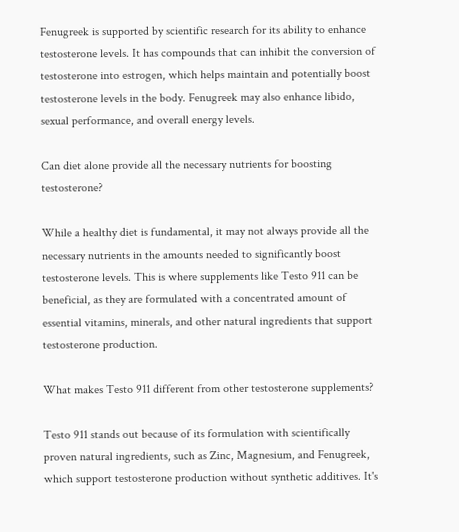Fenugreek is supported by scientific research for its ability to enhance testosterone levels. It has compounds that can inhibit the conversion of testosterone into estrogen, which helps maintain and potentially boost testosterone levels in the body. Fenugreek may also enhance libido, sexual performance, and overall energy levels.

Can diet alone provide all the necessary nutrients for boosting testosterone?

While a healthy diet is fundamental, it may not always provide all the necessary nutrients in the amounts needed to significantly boost testosterone levels. This is where supplements like Testo 911 can be beneficial, as they are formulated with a concentrated amount of essential vitamins, minerals, and other natural ingredients that support testosterone production.

What makes Testo 911 different from other testosterone supplements?

Testo 911 stands out because of its formulation with scientifically proven natural ingredients, such as Zinc, Magnesium, and Fenugreek, which support testosterone production without synthetic additives. It's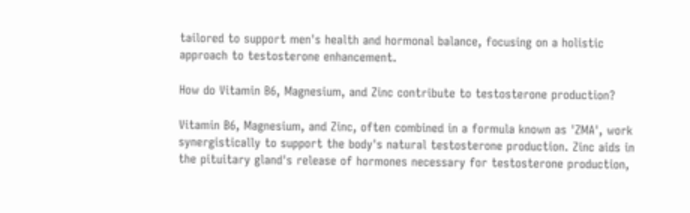tailored to support men's health and hormonal balance, focusing on a holistic approach to testosterone enhancement.

How do Vitamin B6, Magnesium, and Zinc contribute to testosterone production?

Vitamin B6, Magnesium, and Zinc, often combined in a formula known as 'ZMA', work synergistically to support the body's natural testosterone production. Zinc aids in the pituitary gland's release of hormones necessary for testosterone production,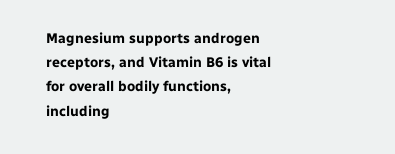Magnesium supports androgen receptors, and Vitamin B6 is vital for overall bodily functions, including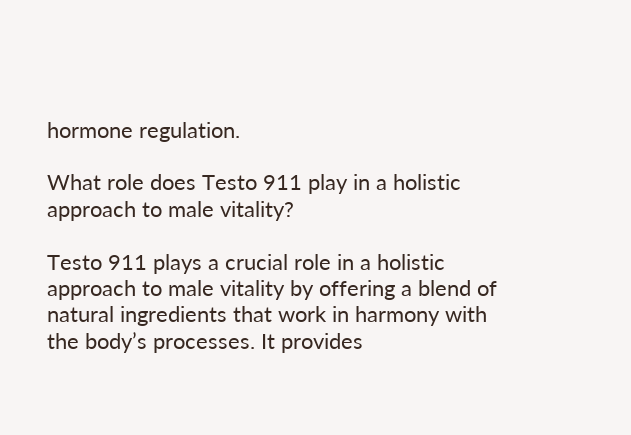hormone regulation.

What role does Testo 911 play in a holistic approach to male vitality?

Testo 911 plays a crucial role in a holistic approach to male vitality by offering a blend of natural ingredients that work in harmony with the body’s processes. It provides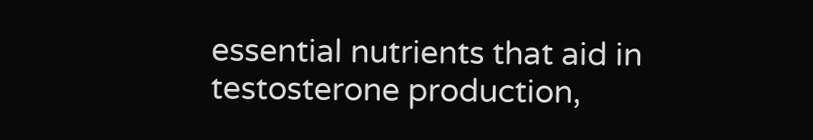essential nutrients that aid in testosterone production,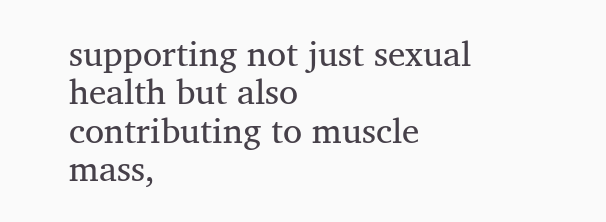supporting not just sexual health but also contributing to muscle mass,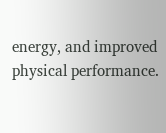energy, and improved physical performance.